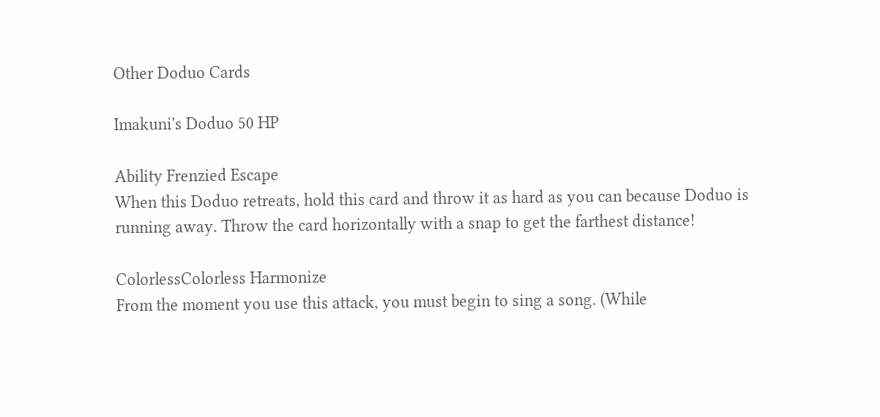Other Doduo Cards

Imakuni's Doduo 50 HP

Ability Frenzied Escape
When this Doduo retreats, hold this card and throw it as hard as you can because Doduo is running away. Throw the card horizontally with a snap to get the farthest distance!

ColorlessColorless Harmonize
From the moment you use this attack, you must begin to sing a song. (While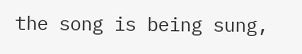the song is being sung,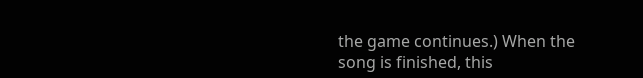the game continues.) When the song is finished, this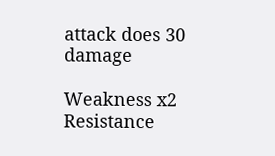attack does 30 damage

Weakness x2 Resistance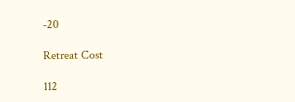-20

Retreat Cost

112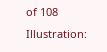of 108
Illustration: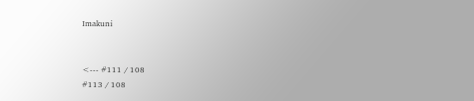Imakuni


<--- #111 / 108
#113 / 108